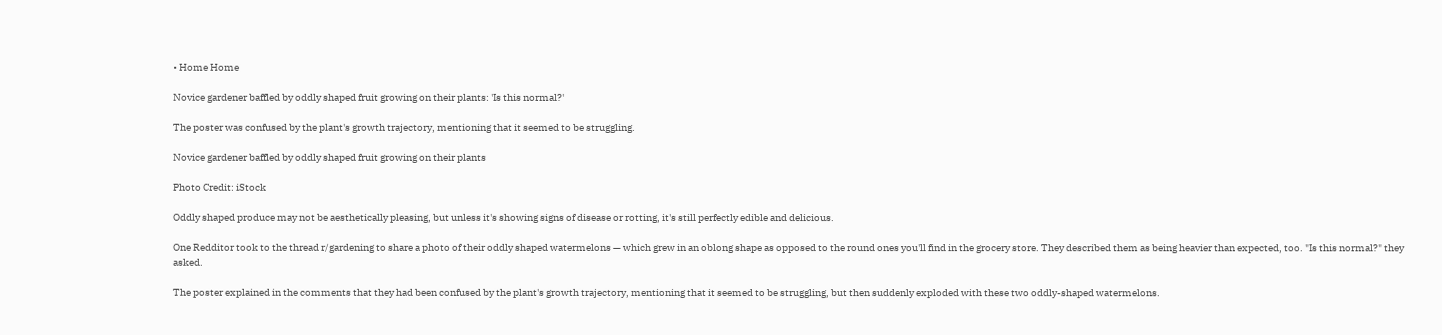• Home Home

Novice gardener baffled by oddly shaped fruit growing on their plants: 'Is this normal?'

The poster was confused by the plant's growth trajectory, mentioning that it seemed to be struggling.

Novice gardener baffled by oddly shaped fruit growing on their plants

Photo Credit: iStock

Oddly shaped produce may not be aesthetically pleasing, but unless it's showing signs of disease or rotting, it's still perfectly edible and delicious.

One Redditor took to the thread r/gardening to share a photo of their oddly shaped watermelons — which grew in an oblong shape as opposed to the round ones you'll find in the grocery store. They described them as being heavier than expected, too. "Is this normal?" they asked.

The poster explained in the comments that they had been confused by the plant's growth trajectory, mentioning that it seemed to be struggling, but then suddenly exploded with these two oddly-shaped watermelons.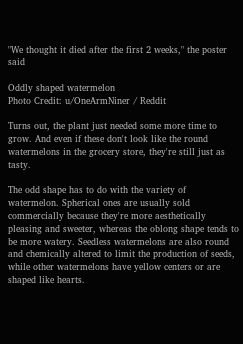"We thought it died after the first 2 weeks," the poster said

Oddly shaped watermelon
Photo Credit: u/OneArmNiner / Reddit

Turns out, the plant just needed some more time to grow. And even if these don't look like the round watermelons in the grocery store, they're still just as tasty.

The odd shape has to do with the variety of watermelon. Spherical ones are usually sold commercially because they're more aesthetically pleasing and sweeter, whereas the oblong shape tends to be more watery. Seedless watermelons are also round and chemically altered to limit the production of seeds, while other watermelons have yellow centers or are shaped like hearts.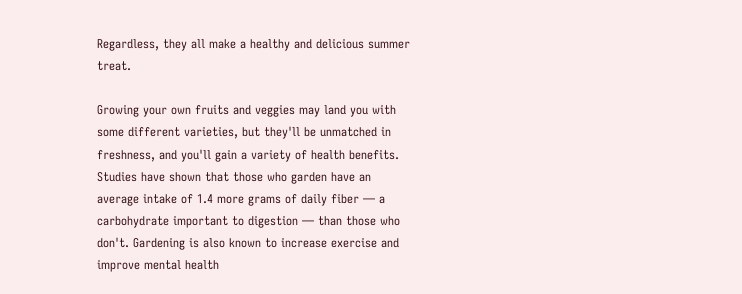Regardless, they all make a healthy and delicious summer treat.

Growing your own fruits and veggies may land you with some different varieties, but they'll be unmatched in freshness, and you'll gain a variety of health benefits. Studies have shown that those who garden have an average intake of 1.4 more grams of daily fiber — a carbohydrate important to digestion — than those who don't. Gardening is also known to increase exercise and improve mental health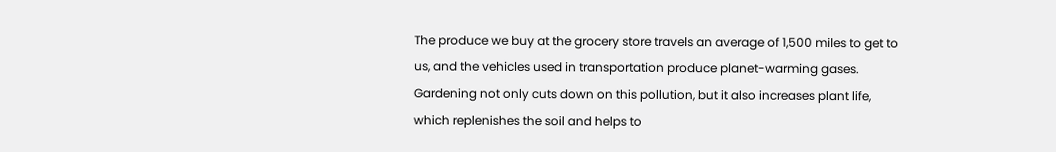The produce we buy at the grocery store travels an average of 1,500 miles to get to us, and the vehicles used in transportation produce planet-warming gases. Gardening not only cuts down on this pollution, but it also increases plant life, which replenishes the soil and helps to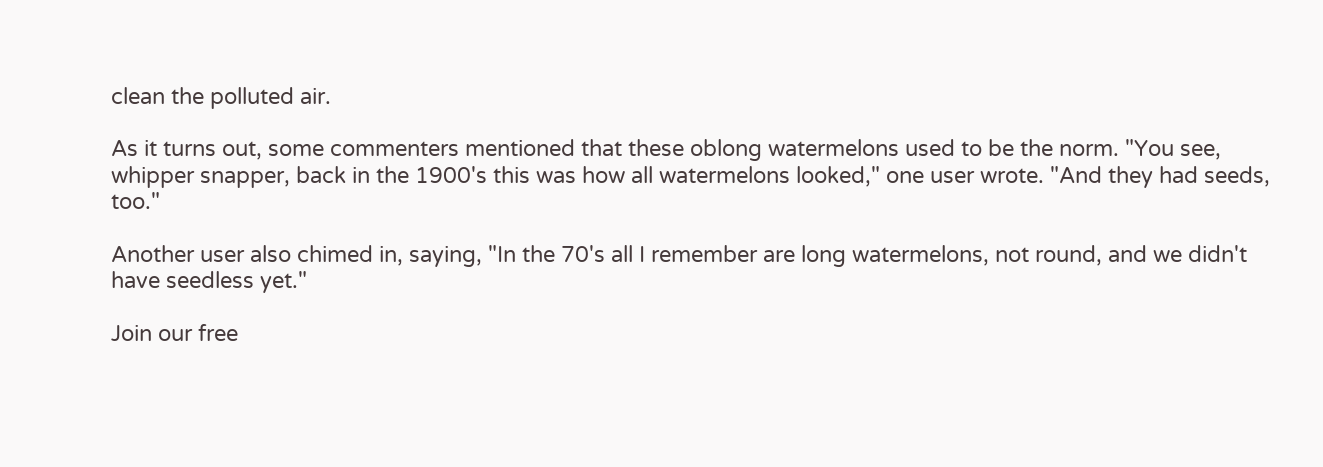clean the polluted air.

As it turns out, some commenters mentioned that these oblong watermelons used to be the norm. "You see, whipper snapper, back in the 1900's this was how all watermelons looked," one user wrote. "And they had seeds, too."

Another user also chimed in, saying, "In the 70's all I remember are long watermelons, not round, and we didn't have seedless yet."

Join our free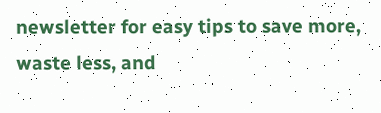newsletter for easy tips to save more, waste less, and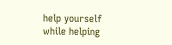help yourself while helping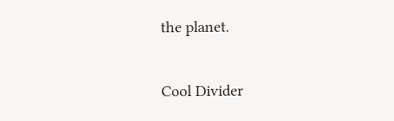the planet.

Cool Divider